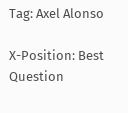Tag: Axel Alonso

X-Position: Best Question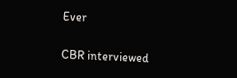Ever

CBR interviewed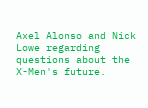Axel Alonso and Nick Lowe regarding questions about the X-Men's future.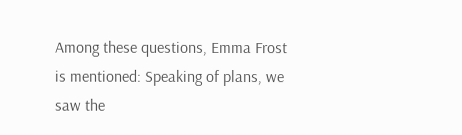Among these questions, Emma Frost is mentioned: Speaking of plans, we saw the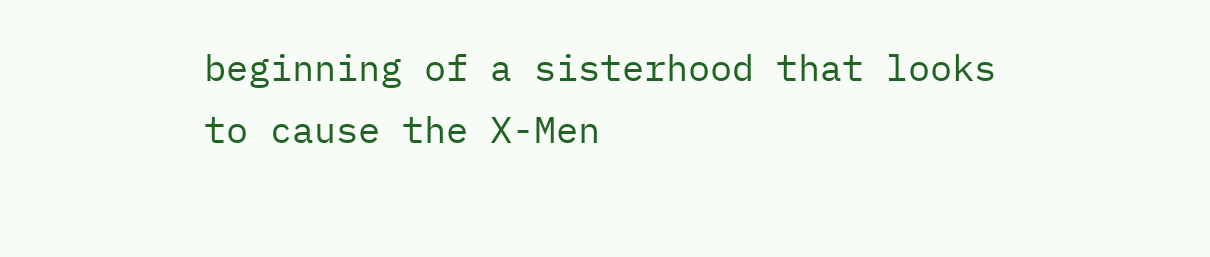beginning of a sisterhood that looks to cause the X-Men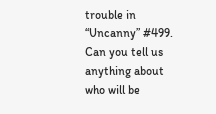trouble in “Uncanny” #499. Can you tell us anything about who will be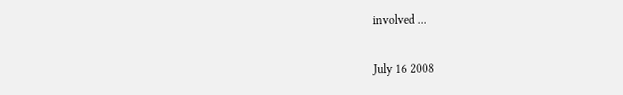involved ...

July 16 2008